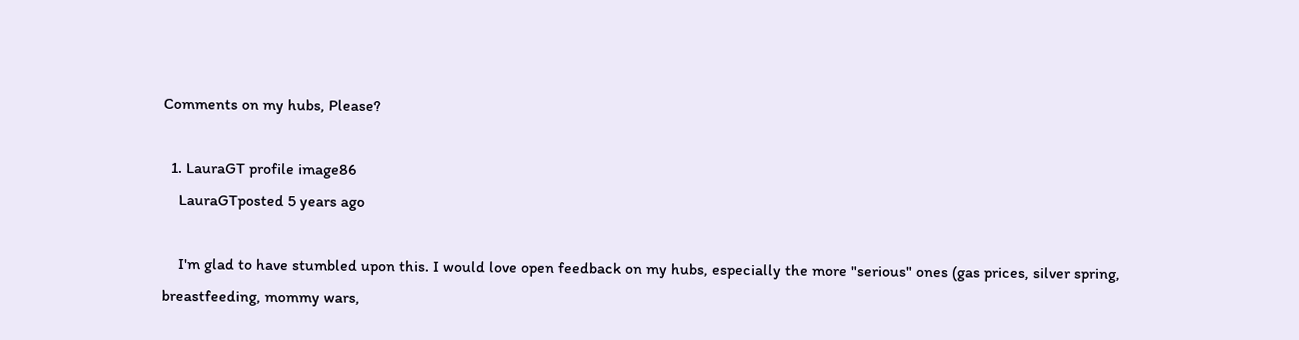Comments on my hubs, Please?

  1. LauraGT profile image86
    LauraGTposted 5 years ago

    I'm glad to have stumbled upon this. I would love open feedback on my hubs, especially the more "serious" ones (gas prices, silver spring, breastfeeding, mommy wars,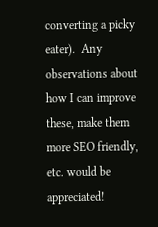converting a picky eater).  Any observations about how I can improve these, make them more SEO friendly, etc. would be appreciated!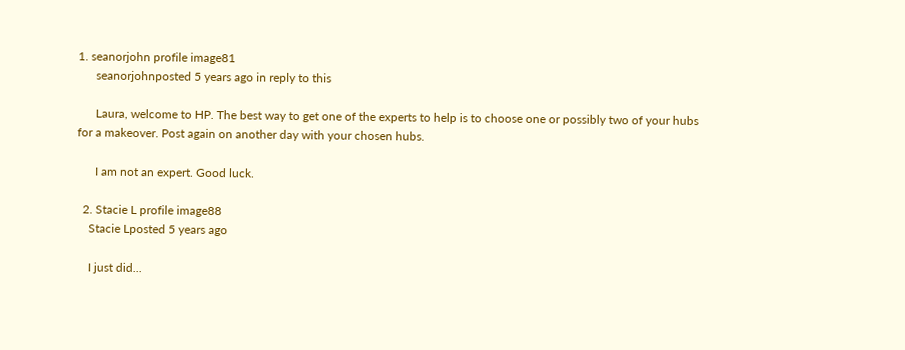1. seanorjohn profile image81
      seanorjohnposted 5 years ago in reply to this

      Laura, welcome to HP. The best way to get one of the experts to help is to choose one or possibly two of your hubs for a makeover. Post again on another day with your chosen hubs.

      I am not an expert. Good luck.

  2. Stacie L profile image88
    Stacie Lposted 5 years ago

    I just did...